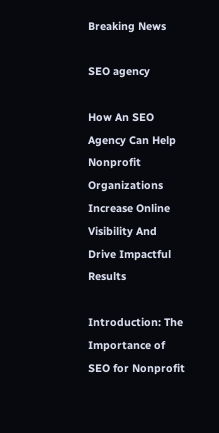Breaking News

SEO agency

How An SEO Agency Can Help Nonprofit Organizations Increase Online Visibility And Drive Impactful Results

Introduction: The Importance of SEO for Nonprofit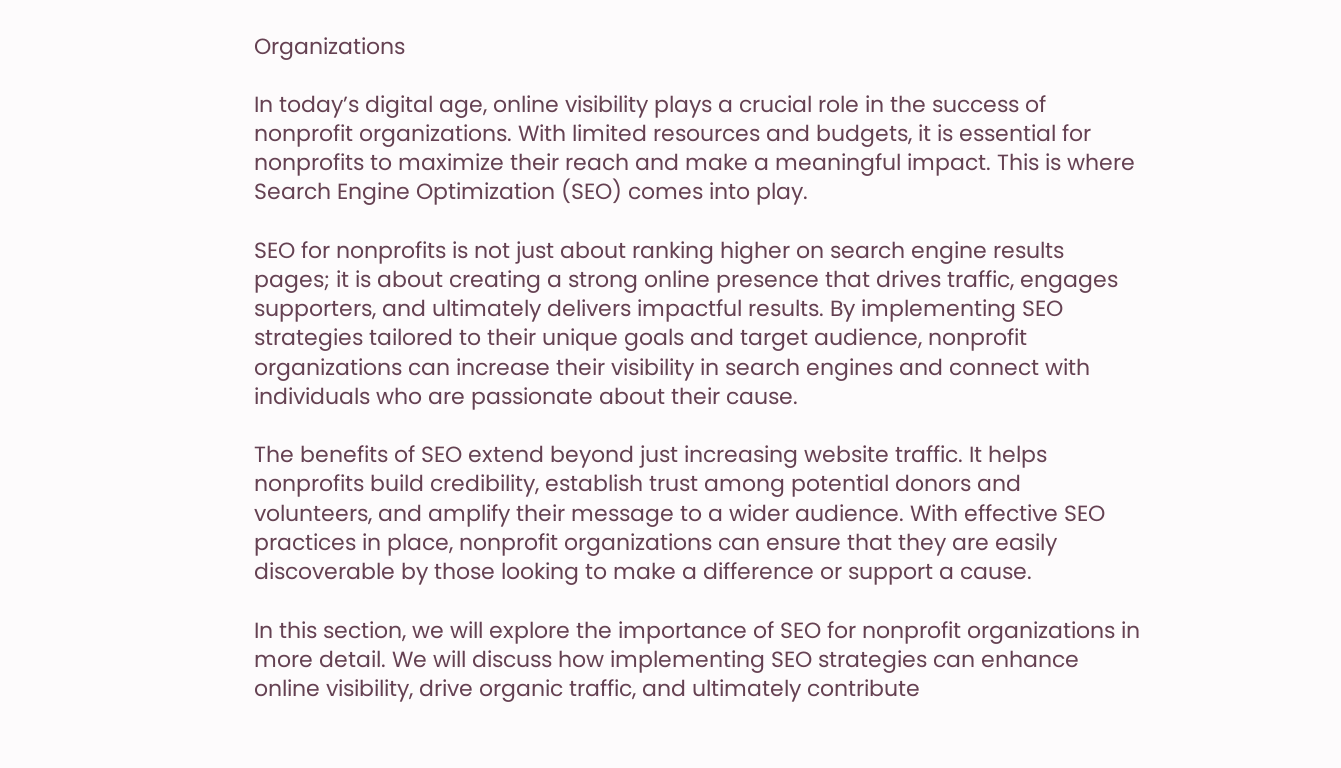Organizations

In today’s digital age, online visibility plays a crucial role in the success of nonprofit organizations. With limited resources and budgets, it is essential for nonprofits to maximize their reach and make a meaningful impact. This is where Search Engine Optimization (SEO) comes into play.

SEO for nonprofits is not just about ranking higher on search engine results pages; it is about creating a strong online presence that drives traffic, engages supporters, and ultimately delivers impactful results. By implementing SEO strategies tailored to their unique goals and target audience, nonprofit organizations can increase their visibility in search engines and connect with individuals who are passionate about their cause.

The benefits of SEO extend beyond just increasing website traffic. It helps nonprofits build credibility, establish trust among potential donors and volunteers, and amplify their message to a wider audience. With effective SEO practices in place, nonprofit organizations can ensure that they are easily discoverable by those looking to make a difference or support a cause.

In this section, we will explore the importance of SEO for nonprofit organizations in more detail. We will discuss how implementing SEO strategies can enhance online visibility, drive organic traffic, and ultimately contribute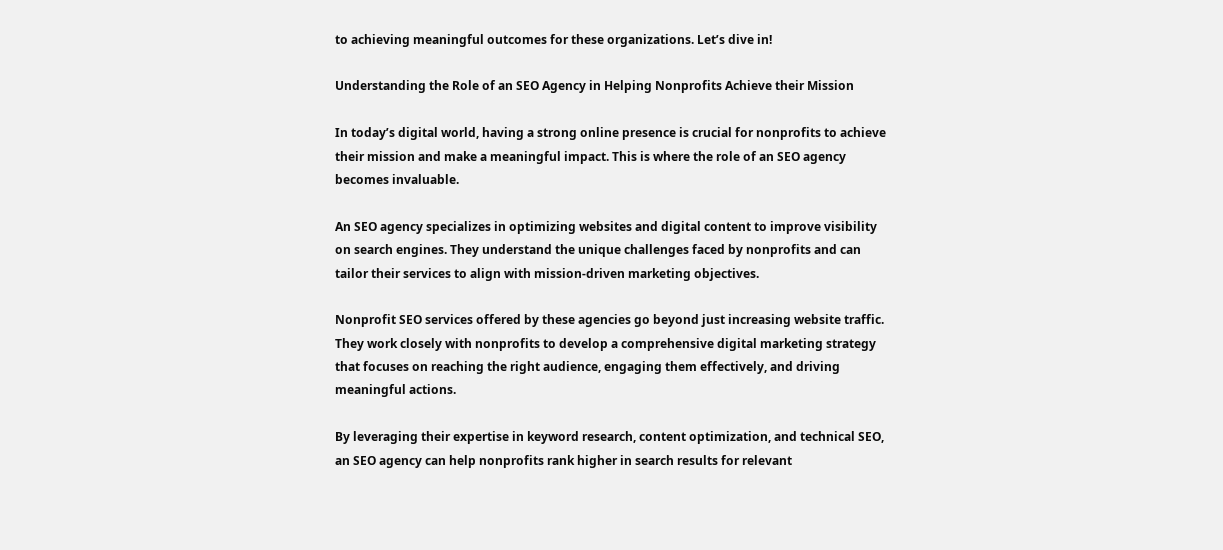to achieving meaningful outcomes for these organizations. Let’s dive in!

Understanding the Role of an SEO Agency in Helping Nonprofits Achieve their Mission

In today’s digital world, having a strong online presence is crucial for nonprofits to achieve their mission and make a meaningful impact. This is where the role of an SEO agency becomes invaluable.

An SEO agency specializes in optimizing websites and digital content to improve visibility on search engines. They understand the unique challenges faced by nonprofits and can tailor their services to align with mission-driven marketing objectives.

Nonprofit SEO services offered by these agencies go beyond just increasing website traffic. They work closely with nonprofits to develop a comprehensive digital marketing strategy that focuses on reaching the right audience, engaging them effectively, and driving meaningful actions.

By leveraging their expertise in keyword research, content optimization, and technical SEO, an SEO agency can help nonprofits rank higher in search results for relevant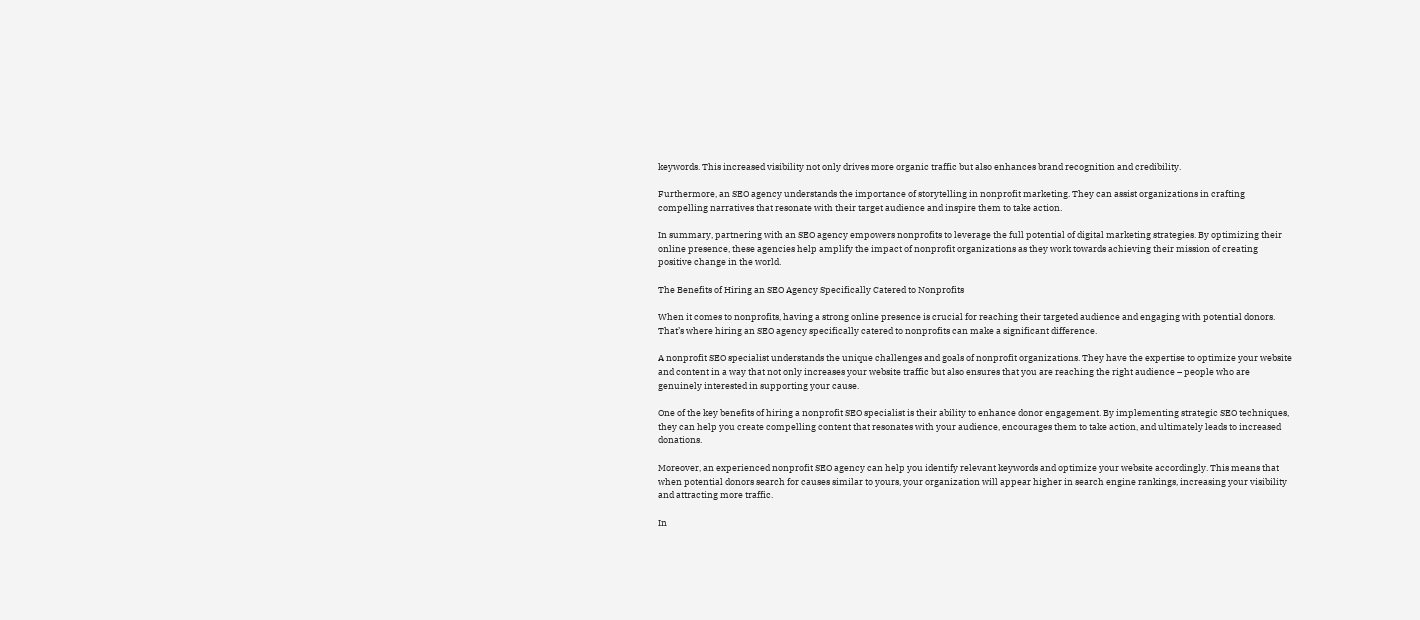keywords. This increased visibility not only drives more organic traffic but also enhances brand recognition and credibility.

Furthermore, an SEO agency understands the importance of storytelling in nonprofit marketing. They can assist organizations in crafting compelling narratives that resonate with their target audience and inspire them to take action.

In summary, partnering with an SEO agency empowers nonprofits to leverage the full potential of digital marketing strategies. By optimizing their online presence, these agencies help amplify the impact of nonprofit organizations as they work towards achieving their mission of creating positive change in the world.

The Benefits of Hiring an SEO Agency Specifically Catered to Nonprofits

When it comes to nonprofits, having a strong online presence is crucial for reaching their targeted audience and engaging with potential donors. That’s where hiring an SEO agency specifically catered to nonprofits can make a significant difference.

A nonprofit SEO specialist understands the unique challenges and goals of nonprofit organizations. They have the expertise to optimize your website and content in a way that not only increases your website traffic but also ensures that you are reaching the right audience – people who are genuinely interested in supporting your cause.

One of the key benefits of hiring a nonprofit SEO specialist is their ability to enhance donor engagement. By implementing strategic SEO techniques, they can help you create compelling content that resonates with your audience, encourages them to take action, and ultimately leads to increased donations.

Moreover, an experienced nonprofit SEO agency can help you identify relevant keywords and optimize your website accordingly. This means that when potential donors search for causes similar to yours, your organization will appear higher in search engine rankings, increasing your visibility and attracting more traffic.

In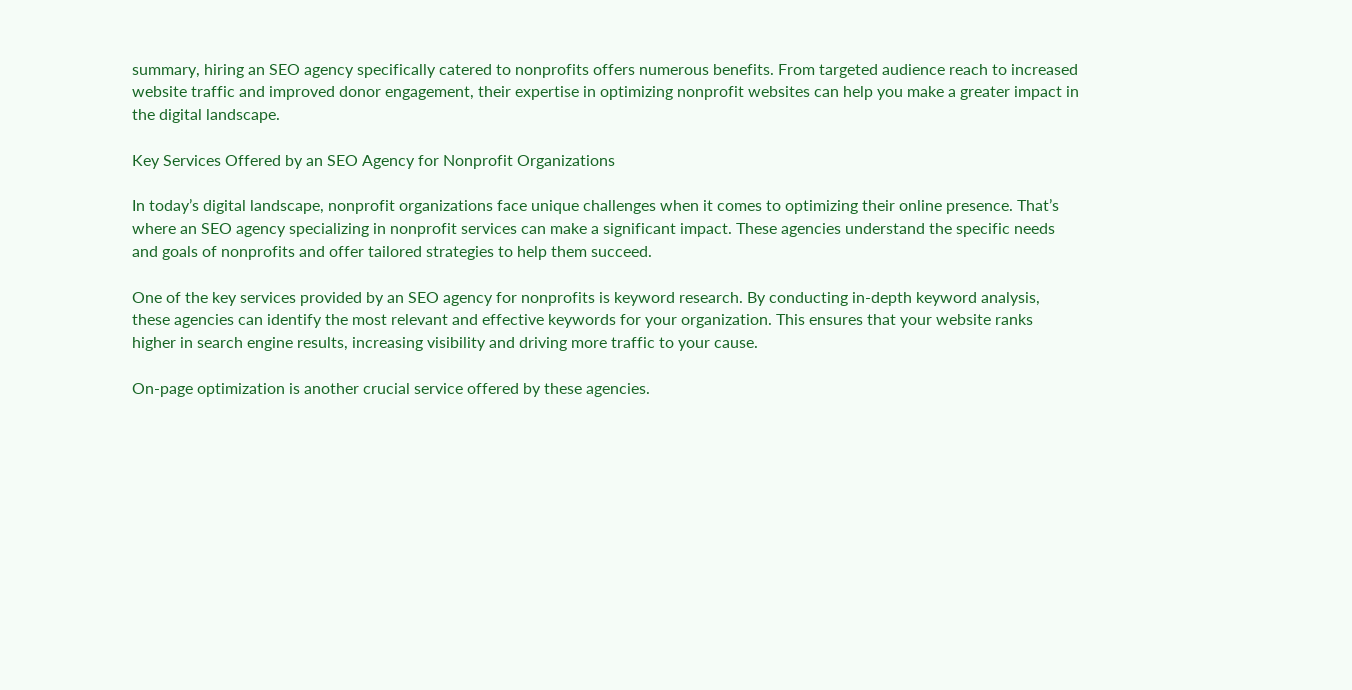summary, hiring an SEO agency specifically catered to nonprofits offers numerous benefits. From targeted audience reach to increased website traffic and improved donor engagement, their expertise in optimizing nonprofit websites can help you make a greater impact in the digital landscape.

Key Services Offered by an SEO Agency for Nonprofit Organizations

In today’s digital landscape, nonprofit organizations face unique challenges when it comes to optimizing their online presence. That’s where an SEO agency specializing in nonprofit services can make a significant impact. These agencies understand the specific needs and goals of nonprofits and offer tailored strategies to help them succeed.

One of the key services provided by an SEO agency for nonprofits is keyword research. By conducting in-depth keyword analysis, these agencies can identify the most relevant and effective keywords for your organization. This ensures that your website ranks higher in search engine results, increasing visibility and driving more traffic to your cause.

On-page optimization is another crucial service offered by these agencies.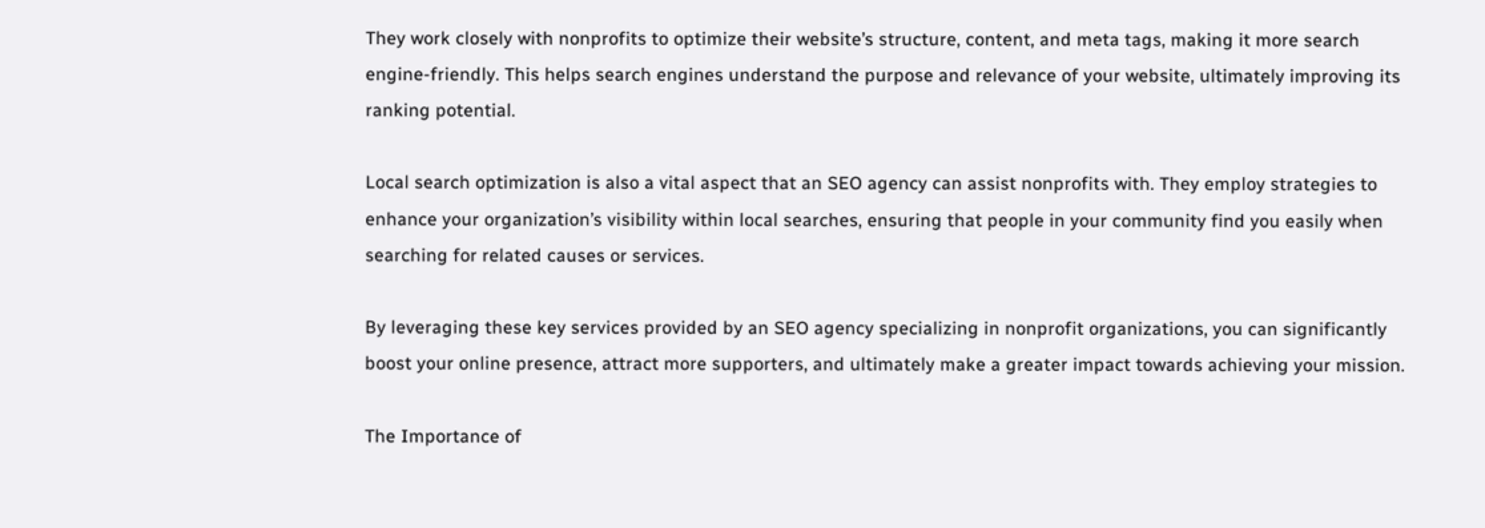They work closely with nonprofits to optimize their website’s structure, content, and meta tags, making it more search engine-friendly. This helps search engines understand the purpose and relevance of your website, ultimately improving its ranking potential.

Local search optimization is also a vital aspect that an SEO agency can assist nonprofits with. They employ strategies to enhance your organization’s visibility within local searches, ensuring that people in your community find you easily when searching for related causes or services.

By leveraging these key services provided by an SEO agency specializing in nonprofit organizations, you can significantly boost your online presence, attract more supporters, and ultimately make a greater impact towards achieving your mission.

The Importance of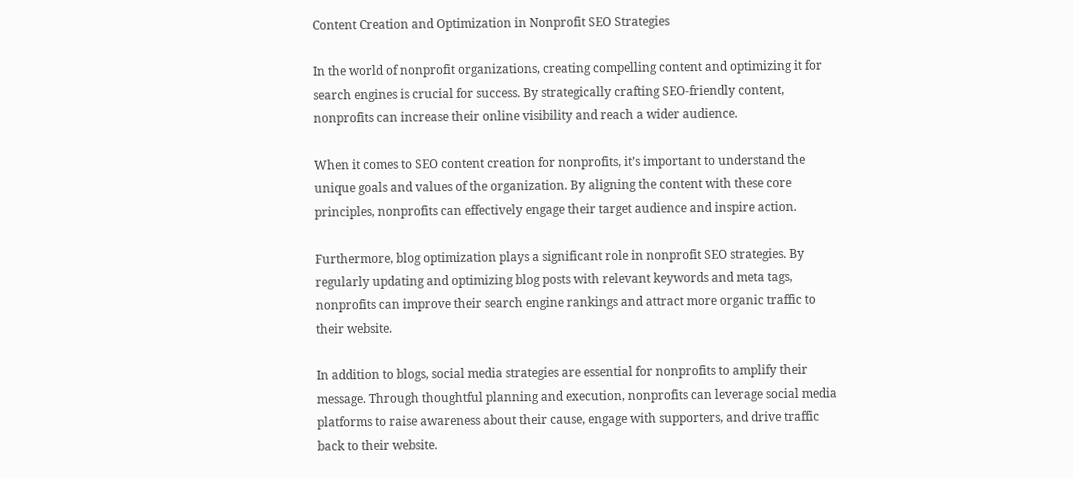Content Creation and Optimization in Nonprofit SEO Strategies

In the world of nonprofit organizations, creating compelling content and optimizing it for search engines is crucial for success. By strategically crafting SEO-friendly content, nonprofits can increase their online visibility and reach a wider audience.

When it comes to SEO content creation for nonprofits, it’s important to understand the unique goals and values of the organization. By aligning the content with these core principles, nonprofits can effectively engage their target audience and inspire action.

Furthermore, blog optimization plays a significant role in nonprofit SEO strategies. By regularly updating and optimizing blog posts with relevant keywords and meta tags, nonprofits can improve their search engine rankings and attract more organic traffic to their website.

In addition to blogs, social media strategies are essential for nonprofits to amplify their message. Through thoughtful planning and execution, nonprofits can leverage social media platforms to raise awareness about their cause, engage with supporters, and drive traffic back to their website.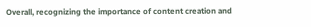Overall, recognizing the importance of content creation and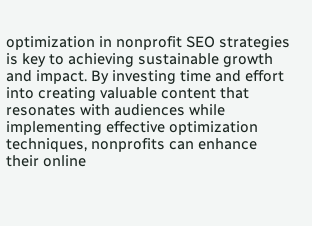optimization in nonprofit SEO strategies is key to achieving sustainable growth and impact. By investing time and effort into creating valuable content that resonates with audiences while implementing effective optimization techniques, nonprofits can enhance their online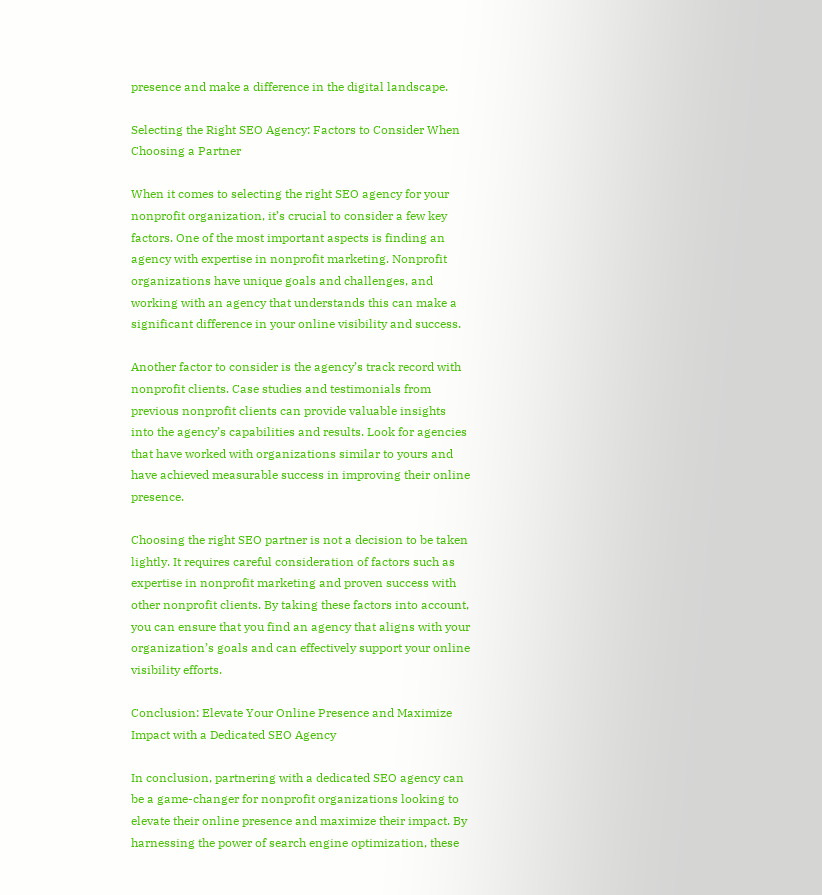presence and make a difference in the digital landscape.

Selecting the Right SEO Agency: Factors to Consider When Choosing a Partner

When it comes to selecting the right SEO agency for your nonprofit organization, it’s crucial to consider a few key factors. One of the most important aspects is finding an agency with expertise in nonprofit marketing. Nonprofit organizations have unique goals and challenges, and working with an agency that understands this can make a significant difference in your online visibility and success.

Another factor to consider is the agency’s track record with nonprofit clients. Case studies and testimonials from previous nonprofit clients can provide valuable insights into the agency’s capabilities and results. Look for agencies that have worked with organizations similar to yours and have achieved measurable success in improving their online presence.

Choosing the right SEO partner is not a decision to be taken lightly. It requires careful consideration of factors such as expertise in nonprofit marketing and proven success with other nonprofit clients. By taking these factors into account, you can ensure that you find an agency that aligns with your organization’s goals and can effectively support your online visibility efforts.

Conclusion: Elevate Your Online Presence and Maximize Impact with a Dedicated SEO Agency

In conclusion, partnering with a dedicated SEO agency can be a game-changer for nonprofit organizations looking to elevate their online presence and maximize their impact. By harnessing the power of search engine optimization, these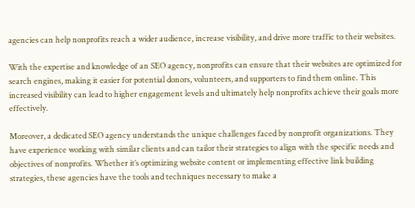agencies can help nonprofits reach a wider audience, increase visibility, and drive more traffic to their websites.

With the expertise and knowledge of an SEO agency, nonprofits can ensure that their websites are optimized for search engines, making it easier for potential donors, volunteers, and supporters to find them online. This increased visibility can lead to higher engagement levels and ultimately help nonprofits achieve their goals more effectively.

Moreover, a dedicated SEO agency understands the unique challenges faced by nonprofit organizations. They have experience working with similar clients and can tailor their strategies to align with the specific needs and objectives of nonprofits. Whether it’s optimizing website content or implementing effective link building strategies, these agencies have the tools and techniques necessary to make a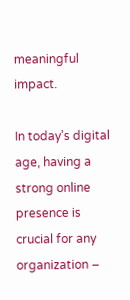meaningful impact.

In today’s digital age, having a strong online presence is crucial for any organization –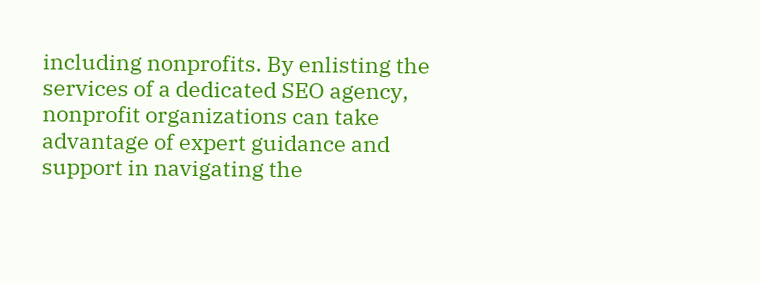including nonprofits. By enlisting the services of a dedicated SEO agency, nonprofit organizations can take advantage of expert guidance and support in navigating the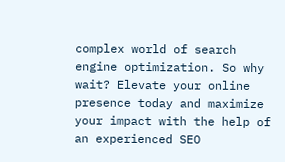complex world of search engine optimization. So why wait? Elevate your online presence today and maximize your impact with the help of an experienced SEO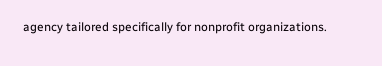agency tailored specifically for nonprofit organizations.